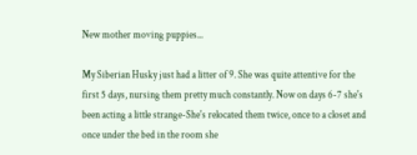New mother moving puppies...

My Siberian Husky just had a litter of 9. She was quite attentive for the first 5 days, nursing them pretty much constantly. Now on days 6-7 she's been acting a little strange-She's relocated them twice, once to a closet and once under the bed in the room she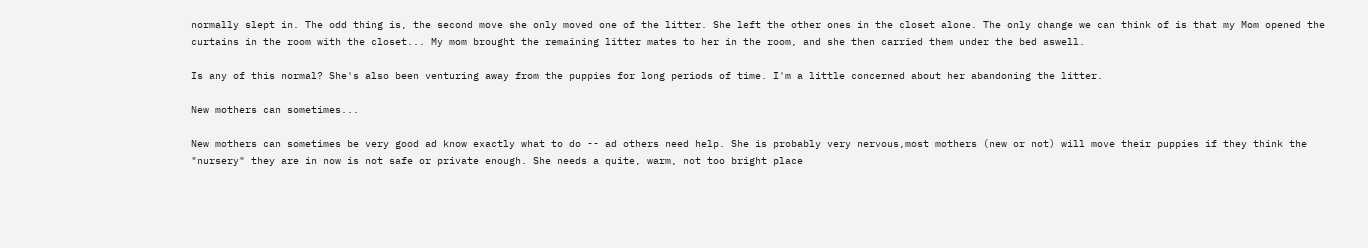normally slept in. The odd thing is, the second move she only moved one of the litter. She left the other ones in the closet alone. The only change we can think of is that my Mom opened the curtains in the room with the closet... My mom brought the remaining litter mates to her in the room, and she then carried them under the bed aswell.

Is any of this normal? She's also been venturing away from the puppies for long periods of time. I'm a little concerned about her abandoning the litter.

New mothers can sometimes...

New mothers can sometimes be very good ad know exactly what to do -- ad others need help. She is probably very nervous,most mothers (new or not) will move their puppies if they think the "nursery" they are in now is not safe or private enough. She needs a quite, warm, not too bright place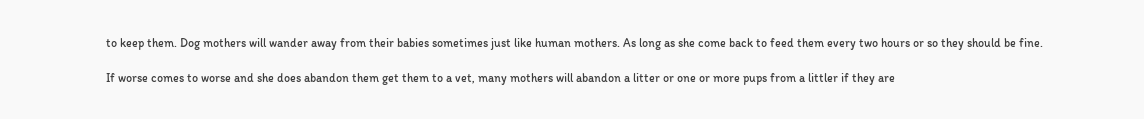to keep them. Dog mothers will wander away from their babies sometimes just like human mothers. As long as she come back to feed them every two hours or so they should be fine.

If worse comes to worse and she does abandon them get them to a vet, many mothers will abandon a litter or one or more pups from a littler if they are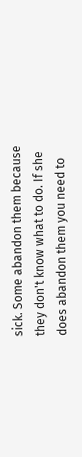sick. Some abandon them because they don't know what to do. If she does abandon them you need to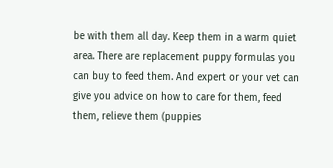be with them all day. Keep them in a warm quiet area. There are replacement puppy formulas you can buy to feed them. And expert or your vet can give you advice on how to care for them, feed them, relieve them (puppies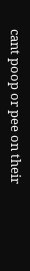cant poop or pee on their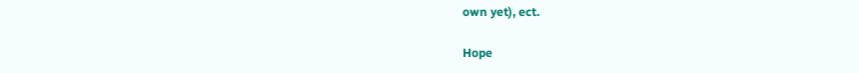own yet), ect.

Hope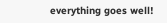everything goes well!